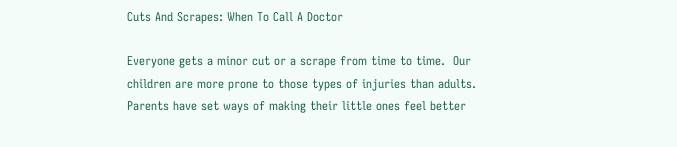Cuts And Scrapes: When To Call A Doctor

Everyone gets a minor cut or a scrape from time to time.  Our children are more prone to those types of injuries than adults.  Parents have set ways of making their little ones feel better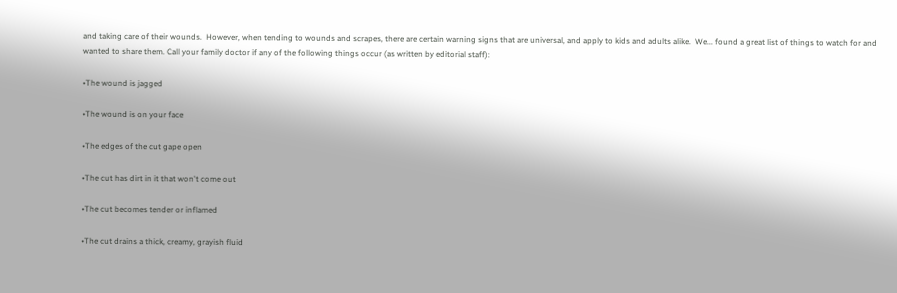and taking care of their wounds.  However, when tending to wounds and scrapes, there are certain warning signs that are universal, and apply to kids and adults alike.  We... found a great list of things to watch for and wanted to share them. Call your family doctor if any of the following things occur (as written by editorial staff):

•The wound is jagged

•The wound is on your face

•The edges of the cut gape open

•The cut has dirt in it that won't come out

•The cut becomes tender or inflamed

•The cut drains a thick, creamy, grayish fluid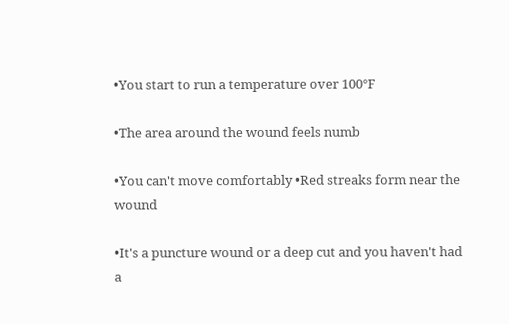•You start to run a temperature over 100°F

•The area around the wound feels numb

•You can't move comfortably •Red streaks form near the wound

•It's a puncture wound or a deep cut and you haven't had a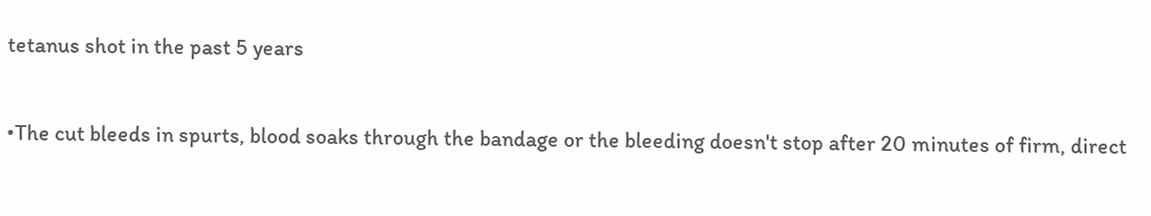tetanus shot in the past 5 years

•The cut bleeds in spurts, blood soaks through the bandage or the bleeding doesn't stop after 20 minutes of firm, direct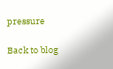pressure

Back to blog